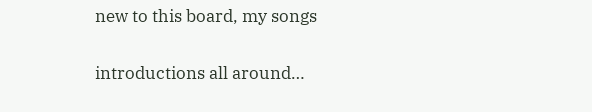new to this board, my songs

introductions all around…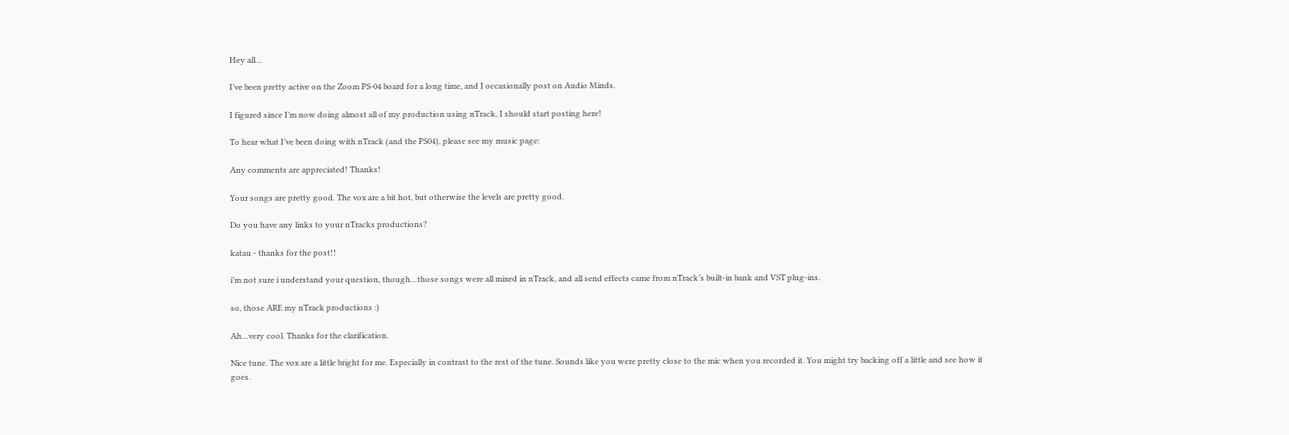Hey all…

I’ve been pretty active on the Zoom PS-04 board for a long time, and I occasionally post on Audio Minds.

I figured since I’m now doing almost all of my production using nTrack, I should start posting here!

To hear what I’ve been doing with nTrack (and the PS04), please see my music page:

Any comments are appreciated! Thanks!

Your songs are pretty good. The vox are a bit hot, but otherwise the levels are pretty good.

Do you have any links to your nTracks productions?

katau - thanks for the post!!

i’m not sure i understand your question, though…those songs were all mixed in nTrack, and all send effects came from nTrack’s built-in bank and VST plug-ins.

so, those ARE my nTrack productions :)

Ah…very cool. Thanks for the clarification.

Nice tune. The vox are a little bright for me. Especially in contrast to the rest of the tune. Sounds like you were pretty close to the mic when you recorded it. You might try backing off a little and see how it goes.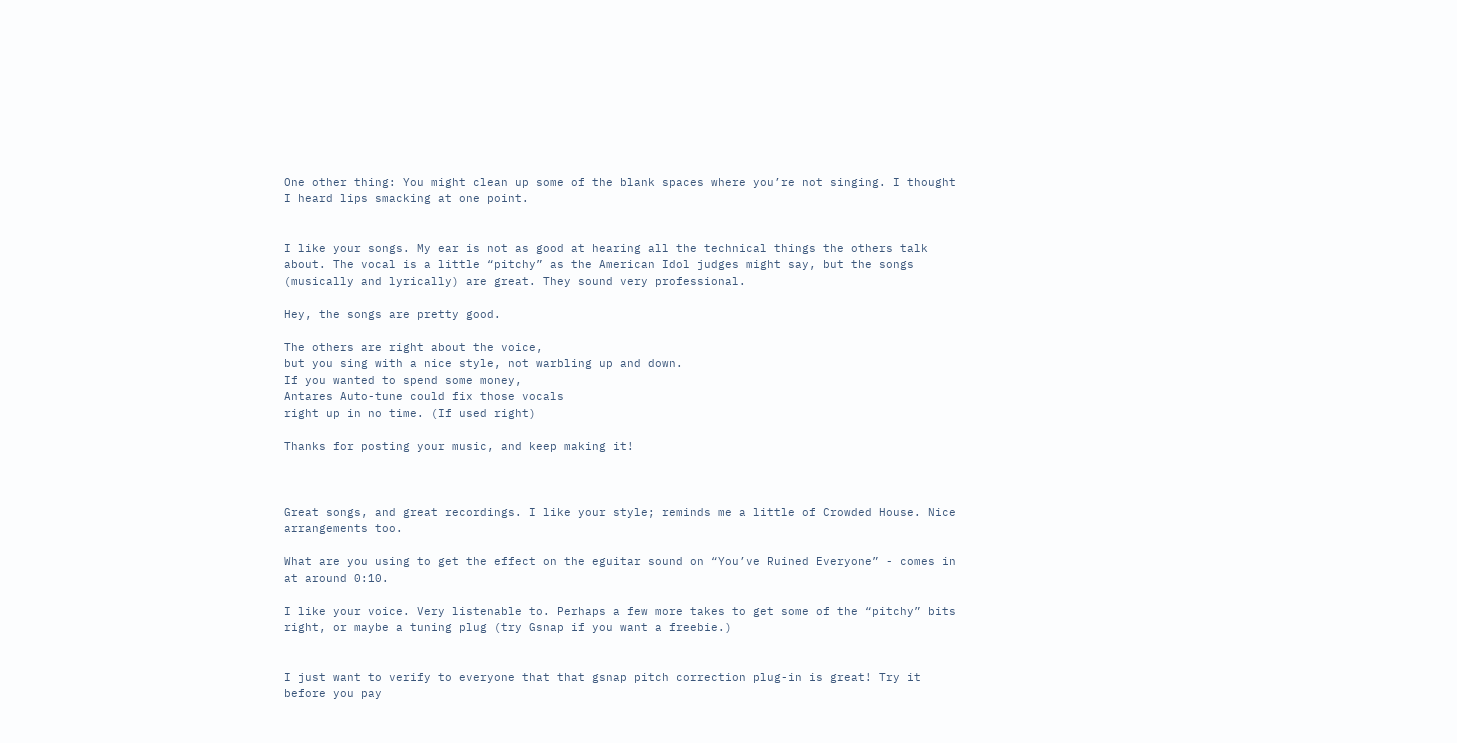One other thing: You might clean up some of the blank spaces where you’re not singing. I thought I heard lips smacking at one point.


I like your songs. My ear is not as good at hearing all the technical things the others talk about. The vocal is a little “pitchy” as the American Idol judges might say, but the songs (musically and lyrically) are great. They sound very professional.

Hey, the songs are pretty good.

The others are right about the voice,
but you sing with a nice style, not warbling up and down.
If you wanted to spend some money,
Antares Auto-tune could fix those vocals
right up in no time. (If used right)

Thanks for posting your music, and keep making it!



Great songs, and great recordings. I like your style; reminds me a little of Crowded House. Nice arrangements too.

What are you using to get the effect on the eguitar sound on “You’ve Ruined Everyone” - comes in at around 0:10.

I like your voice. Very listenable to. Perhaps a few more takes to get some of the “pitchy” bits right, or maybe a tuning plug (try Gsnap if you want a freebie.)


I just want to verify to everyone that that gsnap pitch correction plug-in is great! Try it before you pay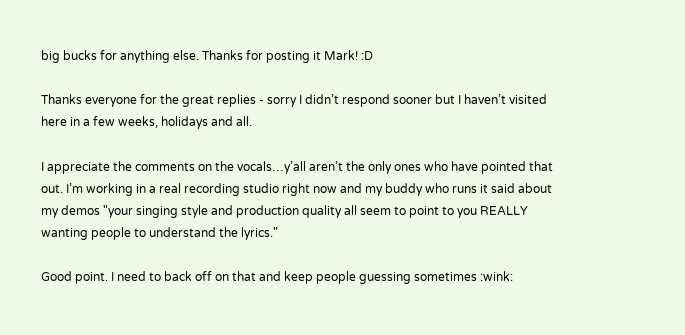big bucks for anything else. Thanks for posting it Mark! :D

Thanks everyone for the great replies - sorry I didn’t respond sooner but I haven’t visited here in a few weeks, holidays and all.

I appreciate the comments on the vocals…y’all aren’t the only ones who have pointed that out. I’m working in a real recording studio right now and my buddy who runs it said about my demos "your singing style and production quality all seem to point to you REALLY wanting people to understand the lyrics."

Good point. I need to back off on that and keep people guessing sometimes :wink: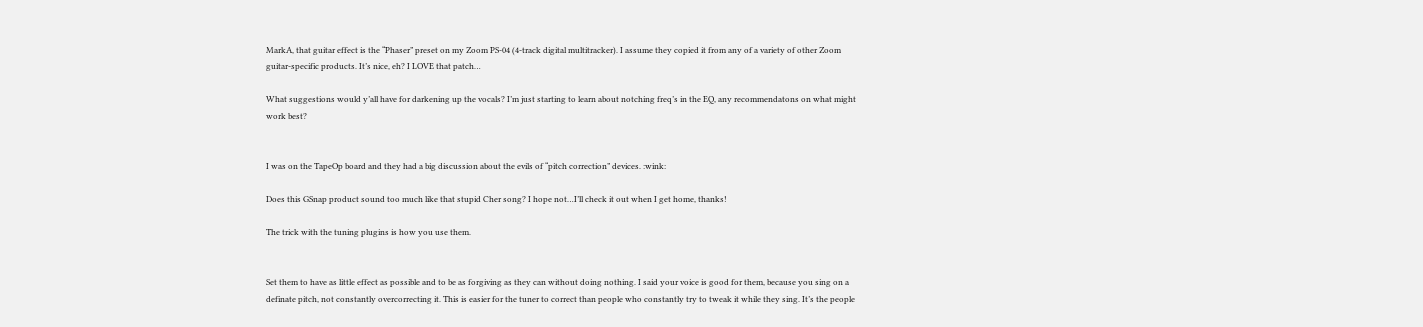MarkA, that guitar effect is the “Phaser” preset on my Zoom PS-04 (4-track digital multitracker). I assume they copied it from any of a variety of other Zoom guitar-specific products. It’s nice, eh? I LOVE that patch…

What suggestions would y’all have for darkening up the vocals? I’m just starting to learn about notching freq’s in the EQ, any recommendatons on what might work best?


I was on the TapeOp board and they had a big discussion about the evils of “pitch correction” devices. :wink:

Does this GSnap product sound too much like that stupid Cher song? I hope not…I’ll check it out when I get home, thanks!

The trick with the tuning plugins is how you use them.


Set them to have as little effect as possible and to be as forgiving as they can without doing nothing. I said your voice is good for them, because you sing on a definate pitch, not constantly overcorrecting it. This is easier for the tuner to correct than people who constantly try to tweak it while they sing. It’s the people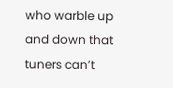who warble up and down that tuners can’t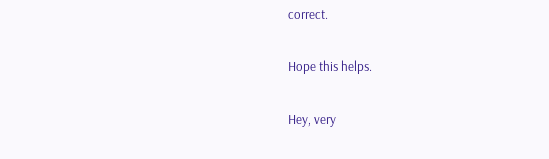correct.

Hope this helps.

Hey, very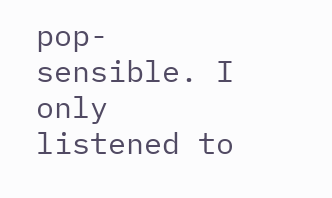pop-sensible. I only listened to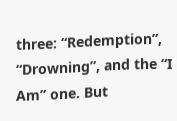three: “Redemption”, “Drowning”, and the “I Am” one. But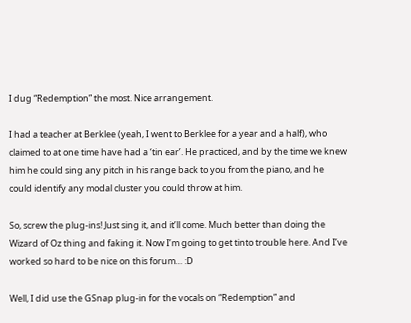I dug “Redemption” the most. Nice arrangement.

I had a teacher at Berklee (yeah, I went to Berklee for a year and a half), who claimed to at one time have had a ‘tin ear’. He practiced, and by the time we knew him he could sing any pitch in his range back to you from the piano, and he could identify any modal cluster you could throw at him.

So, screw the plug-ins! Just sing it, and it’ll come. Much better than doing the Wizard of Oz thing and faking it. Now I’m going to get tinto trouble here. And I’ve worked so hard to be nice on this forum… :D

Well, I did use the GSnap plug-in for the vocals on “Redemption” and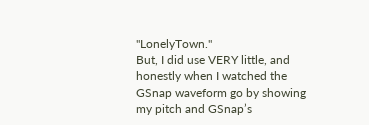"LonelyTown."
But, I did use VERY little, and honestly when I watched the GSnap waveform go by showing my pitch and GSnap’s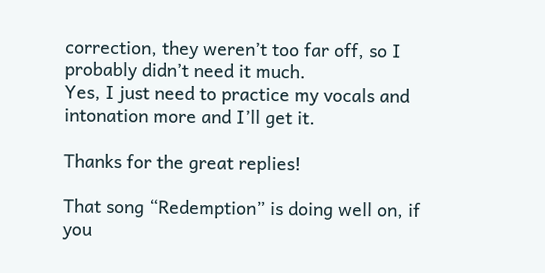correction, they weren’t too far off, so I probably didn’t need it much.
Yes, I just need to practice my vocals and intonation more and I’ll get it.

Thanks for the great replies!

That song “Redemption” is doing well on, if you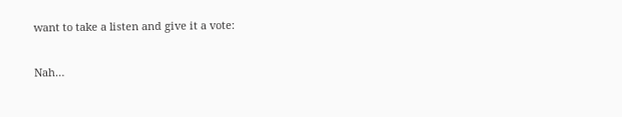want to take a listen and give it a vote:

Nah…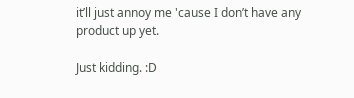it’ll just annoy me 'cause I don’t have any product up yet.

Just kidding. :D